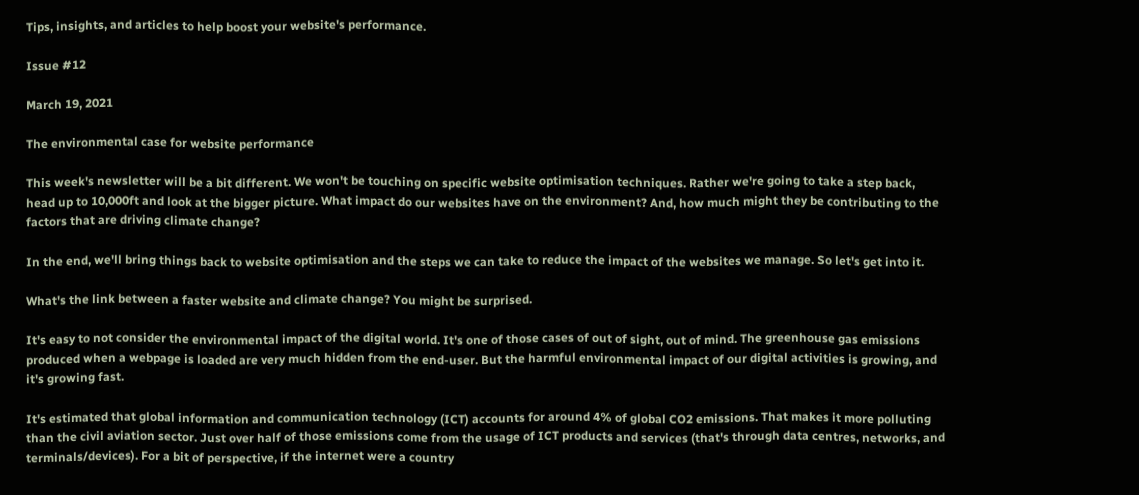Tips, insights, and articles to help boost your website's performance.

Issue #12

March 19, 2021

The environmental case for website performance

This week's newsletter will be a bit different. We won't be touching on specific website optimisation techniques. Rather we're going to take a step back, head up to 10,000ft and look at the bigger picture. What impact do our websites have on the environment? And, how much might they be contributing to the factors that are driving climate change?

In the end, we'll bring things back to website optimisation and the steps we can take to reduce the impact of the websites we manage. So let's get into it.

What's the link between a faster website and climate change? You might be surprised.

It's easy to not consider the environmental impact of the digital world. It's one of those cases of out of sight, out of mind. The greenhouse gas emissions produced when a webpage is loaded are very much hidden from the end-user. But the harmful environmental impact of our digital activities is growing, and it's growing fast.

It's estimated that global information and communication technology (ICT) accounts for around 4% of global CO2 emissions. That makes it more polluting than the civil aviation sector. Just over half of those emissions come from the usage of ICT products and services (that's through data centres, networks, and terminals/devices). For a bit of perspective, if the internet were a country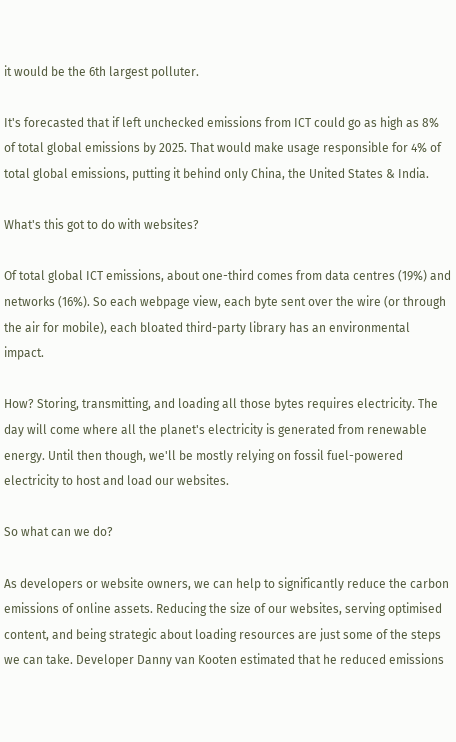it would be the 6th largest polluter.

It's forecasted that if left unchecked emissions from ICT could go as high as 8% of total global emissions by 2025. That would make usage responsible for 4% of total global emissions, putting it behind only China, the United States & India.

What's this got to do with websites?

Of total global ICT emissions, about one-third comes from data centres (19%) and networks (16%). So each webpage view, each byte sent over the wire (or through the air for mobile), each bloated third-party library has an environmental impact.

How? Storing, transmitting, and loading all those bytes requires electricity. The day will come where all the planet's electricity is generated from renewable energy. Until then though, we'll be mostly relying on fossil fuel-powered electricity to host and load our websites.

So what can we do?

As developers or website owners, we can help to significantly reduce the carbon emissions of online assets. Reducing the size of our websites, serving optimised content, and being strategic about loading resources are just some of the steps we can take. Developer Danny van Kooten estimated that he reduced emissions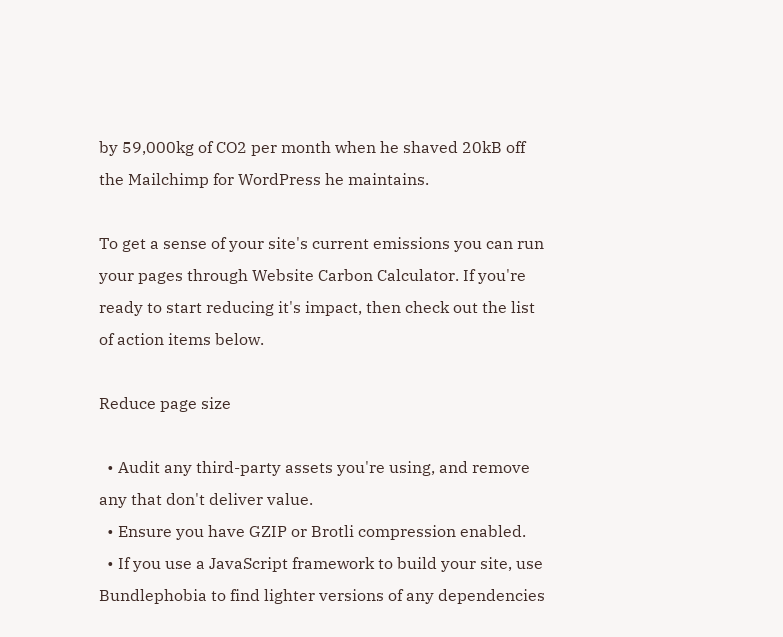by 59,000kg of CO2 per month when he shaved 20kB off the Mailchimp for WordPress he maintains.

To get a sense of your site's current emissions you can run your pages through Website Carbon Calculator. If you're ready to start reducing it's impact, then check out the list of action items below.

Reduce page size

  • Audit any third-party assets you're using, and remove any that don't deliver value.
  • Ensure you have GZIP or Brotli compression enabled.
  • If you use a JavaScript framework to build your site, use Bundlephobia to find lighter versions of any dependencies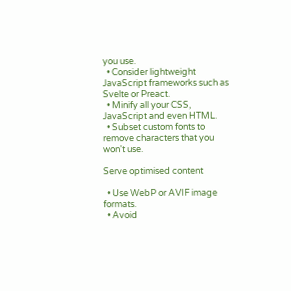you use.
  • Consider lightweight JavaScript frameworks such as Svelte or Preact.
  • Minify all your CSS, JavaScript and even HTML.
  • Subset custom fonts to remove characters that you won't use.

Serve optimised content

  • Use WebP or AVIF image formats.
  • Avoid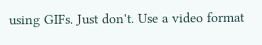using GIFs. Just don't. Use a video format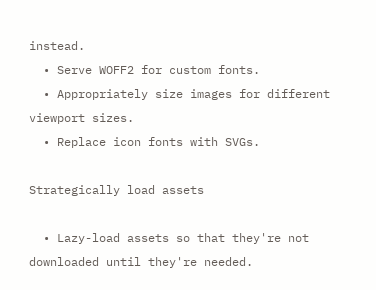instead.
  • Serve WOFF2 for custom fonts.
  • Appropriately size images for different viewport sizes.
  • Replace icon fonts with SVGs.

Strategically load assets

  • Lazy-load assets so that they're not downloaded until they're needed.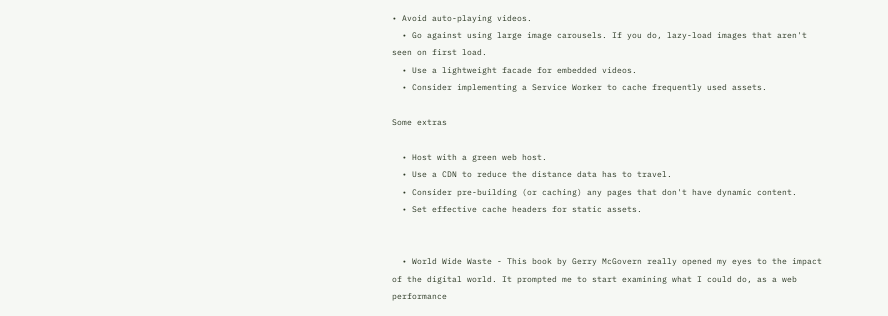• Avoid auto-playing videos.
  • Go against using large image carousels. If you do, lazy-load images that aren't seen on first load.
  • Use a lightweight facade for embedded videos.
  • Consider implementing a Service Worker to cache frequently used assets.

Some extras

  • Host with a green web host.
  • Use a CDN to reduce the distance data has to travel.
  • Consider pre-building (or caching) any pages that don't have dynamic content.
  • Set effective cache headers for static assets.


  • World Wide Waste - This book by Gerry McGovern really opened my eyes to the impact of the digital world. It prompted me to start examining what I could do, as a web performance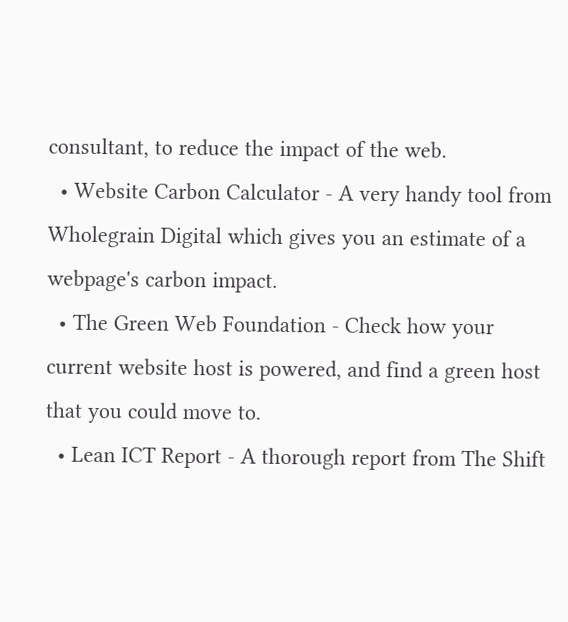consultant, to reduce the impact of the web.
  • Website Carbon Calculator - A very handy tool from Wholegrain Digital which gives you an estimate of a webpage's carbon impact.
  • The Green Web Foundation - Check how your current website host is powered, and find a green host that you could move to.
  • Lean ICT Report - A thorough report from The Shift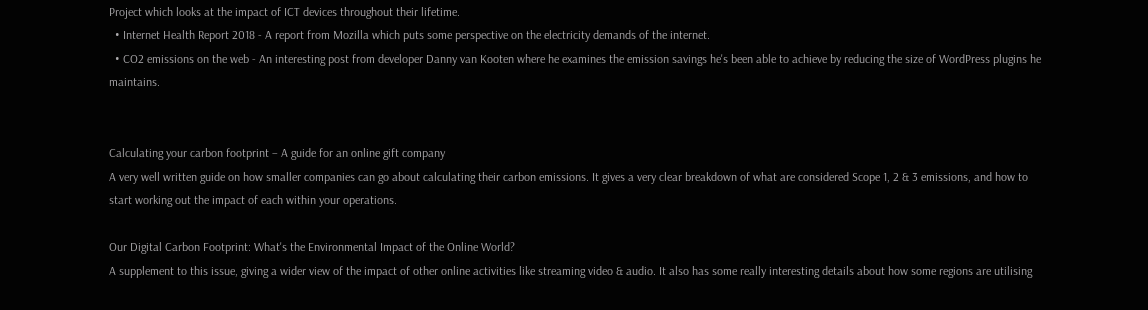Project which looks at the impact of ICT devices throughout their lifetime.
  • Internet Health Report 2018 - A report from Mozilla which puts some perspective on the electricity demands of the internet.
  • CO2 emissions on the web - An interesting post from developer Danny van Kooten where he examines the emission savings he's been able to achieve by reducing the size of WordPress plugins he maintains.


Calculating your carbon footprint – A guide for an online gift company
A very well written guide on how smaller companies can go about calculating their carbon emissions. It gives a very clear breakdown of what are considered Scope 1, 2 & 3 emissions, and how to start working out the impact of each within your operations.

Our Digital Carbon Footprint: What's the Environmental Impact of the Online World?
A supplement to this issue, giving a wider view of the impact of other online activities like streaming video & audio. It also has some really interesting details about how some regions are utilising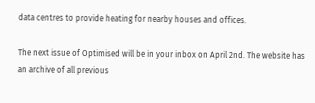data centres to provide heating for nearby houses and offices.

The next issue of Optimised will be in your inbox on April 2nd. The website has an archive of all previous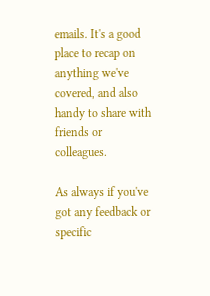emails. It's a good place to recap on anything we've covered, and also handy to share with friends or colleagues.

As always if you've got any feedback or specific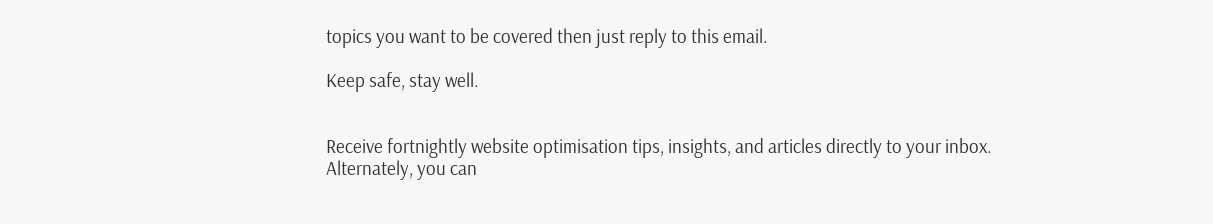topics you want to be covered then just reply to this email.

Keep safe, stay well.


Receive fortnightly website optimisation tips, insights, and articles directly to your inbox.
Alternately, you can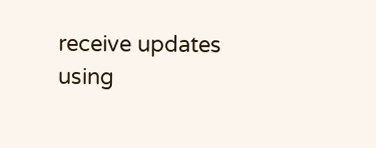receive updates using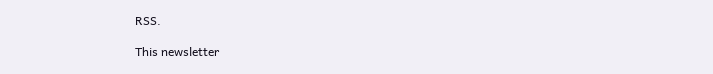RSS.

This newsletter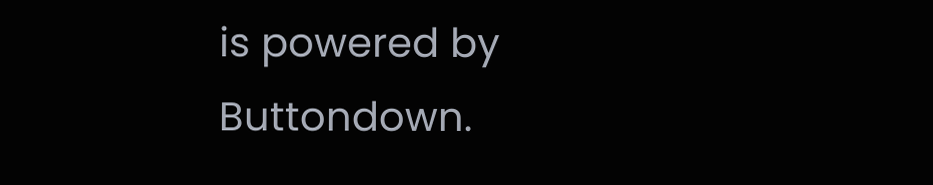is powered by Buttondown.